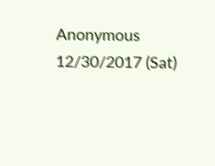Anonymous 12/30/2017 (Sat)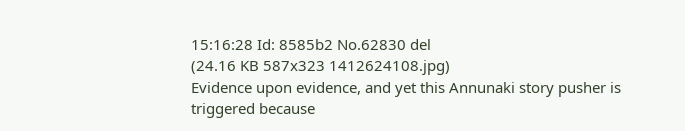15:16:28 Id: 8585b2 No.62830 del
(24.16 KB 587x323 1412624108.jpg)
Evidence upon evidence, and yet this Annunaki story pusher is triggered because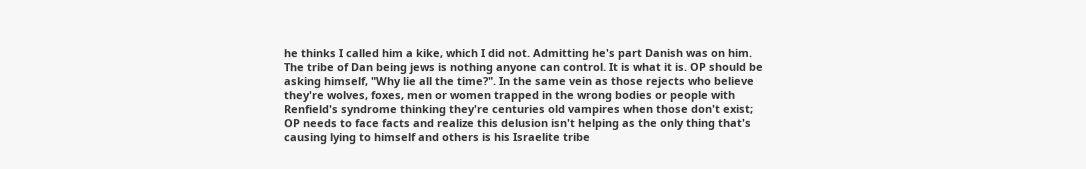he thinks I called him a kike, which I did not. Admitting he's part Danish was on him. The tribe of Dan being jews is nothing anyone can control. It is what it is. OP should be asking himself, "Why lie all the time?". In the same vein as those rejects who believe they're wolves, foxes, men or women trapped in the wrong bodies or people with Renfield's syndrome thinking they're centuries old vampires when those don't exist; OP needs to face facts and realize this delusion isn't helping as the only thing that's causing lying to himself and others is his Israelite tribe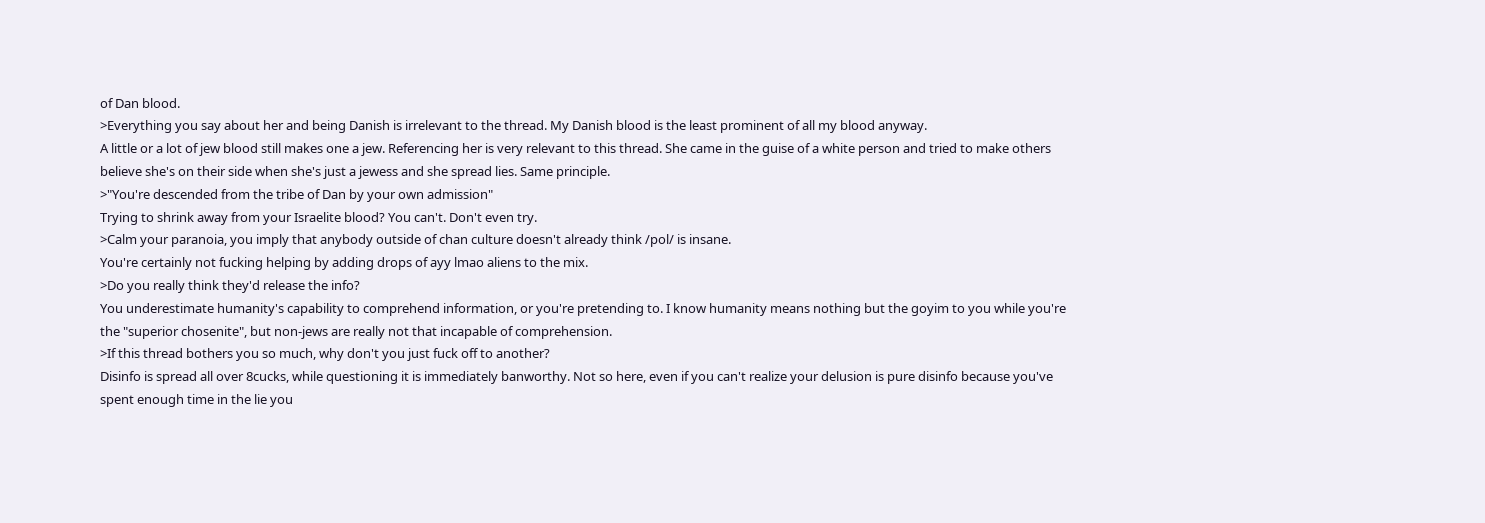of Dan blood.
>Everything you say about her and being Danish is irrelevant to the thread. My Danish blood is the least prominent of all my blood anyway.
A little or a lot of jew blood still makes one a jew. Referencing her is very relevant to this thread. She came in the guise of a white person and tried to make others believe she's on their side when she's just a jewess and she spread lies. Same principle.
>"You're descended from the tribe of Dan by your own admission"
Trying to shrink away from your Israelite blood? You can't. Don't even try.
>Calm your paranoia, you imply that anybody outside of chan culture doesn't already think /pol/ is insane.
You're certainly not fucking helping by adding drops of ayy lmao aliens to the mix.
>Do you really think they'd release the info?
You underestimate humanity's capability to comprehend information, or you're pretending to. I know humanity means nothing but the goyim to you while you're the "superior chosenite", but non-jews are really not that incapable of comprehension.
>If this thread bothers you so much, why don't you just fuck off to another?
Disinfo is spread all over 8cucks, while questioning it is immediately banworthy. Not so here, even if you can't realize your delusion is pure disinfo because you've spent enough time in the lie you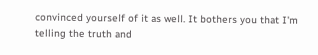convinced yourself of it as well. It bothers you that I'm telling the truth and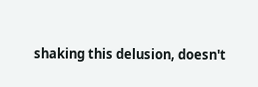shaking this delusion, doesn't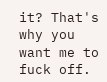it? That's why you want me to fuck off.